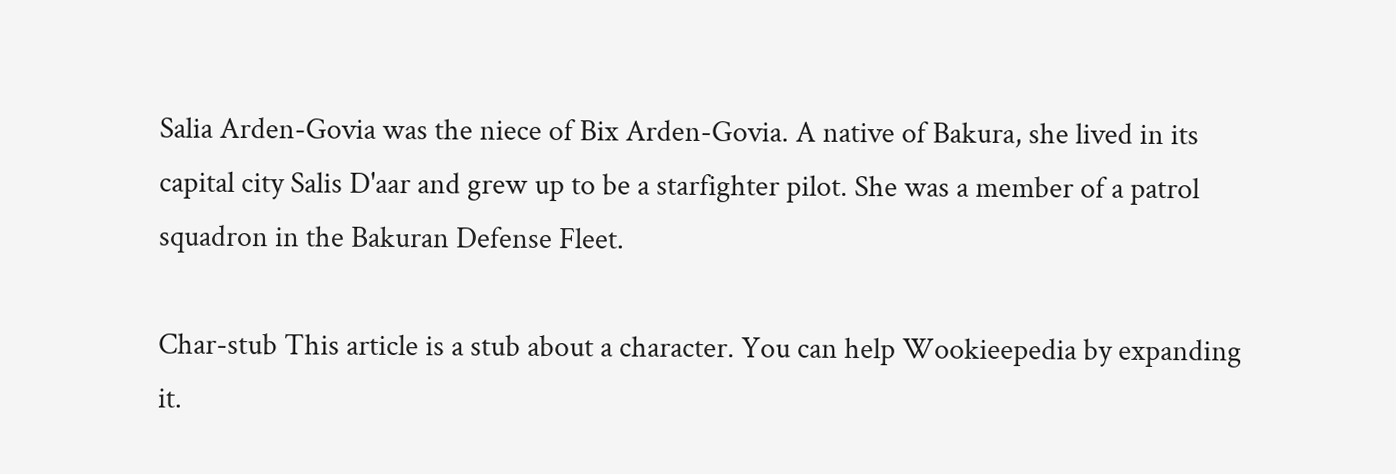Salia Arden-Govia was the niece of Bix Arden-Govia. A native of Bakura, she lived in its capital city Salis D'aar and grew up to be a starfighter pilot. She was a member of a patrol squadron in the Bakuran Defense Fleet.

Char-stub This article is a stub about a character. You can help Wookieepedia by expanding it.